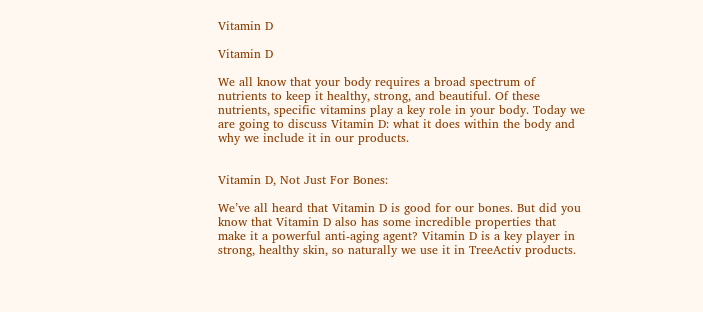Vitamin D

Vitamin D

We all know that your body requires a broad spectrum of nutrients to keep it healthy, strong, and beautiful. Of these nutrients, specific vitamins play a key role in your body. Today we are going to discuss Vitamin D: what it does within the body and why we include it in our products.


Vitamin D, Not Just For Bones:

We’ve all heard that Vitamin D is good for our bones. But did you know that Vitamin D also has some incredible properties that make it a powerful anti-aging agent? Vitamin D is a key player in strong, healthy skin, so naturally we use it in TreeActiv products.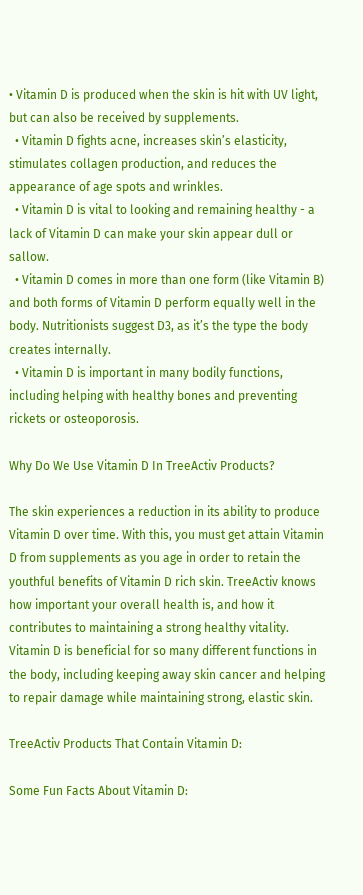• Vitamin D is produced when the skin is hit with UV light, but can also be received by supplements.
  • Vitamin D fights acne, increases skin’s elasticity, stimulates collagen production, and reduces the appearance of age spots and wrinkles.
  • Vitamin D is vital to looking and remaining healthy - a lack of Vitamin D can make your skin appear dull or sallow.
  • Vitamin D comes in more than one form (like Vitamin B) and both forms of Vitamin D perform equally well in the body. Nutritionists suggest D3, as it’s the type the body creates internally.
  • Vitamin D is important in many bodily functions, including helping with healthy bones and preventing rickets or osteoporosis.

Why Do We Use Vitamin D In TreeActiv Products?

The skin experiences a reduction in its ability to produce Vitamin D over time. With this, you must get attain Vitamin D from supplements as you age in order to retain the youthful benefits of Vitamin D rich skin. TreeActiv knows how important your overall health is, and how it contributes to maintaining a strong healthy vitality. Vitamin D is beneficial for so many different functions in the body, including keeping away skin cancer and helping to repair damage while maintaining strong, elastic skin.

TreeActiv Products That Contain Vitamin D:

Some Fun Facts About Vitamin D: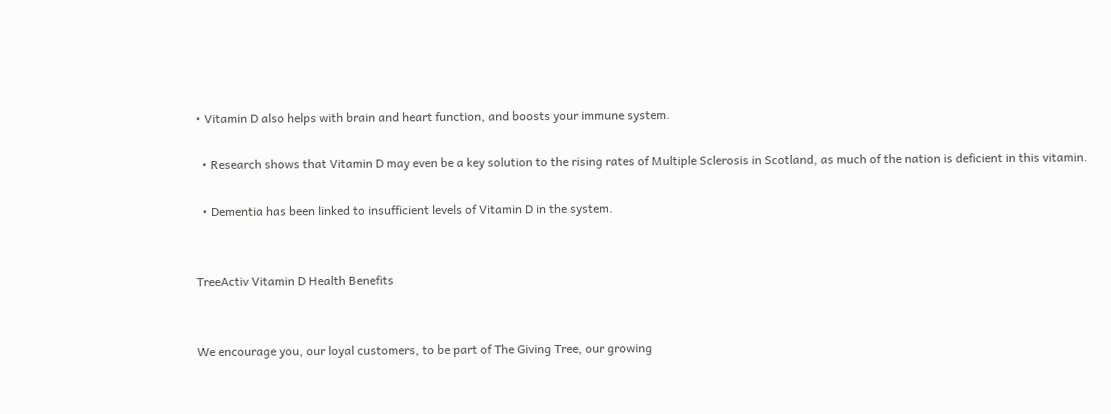• Vitamin D also helps with brain and heart function, and boosts your immune system.

  • Research shows that Vitamin D may even be a key solution to the rising rates of Multiple Sclerosis in Scotland, as much of the nation is deficient in this vitamin.

  • Dementia has been linked to insufficient levels of Vitamin D in the system.


TreeActiv Vitamin D Health Benefits


We encourage you, our loyal customers, to be part of The Giving Tree, our growing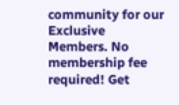community for our Exclusive Members. No membership fee required! Get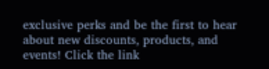exclusive perks and be the first to hear about new discounts, products, and events! Click the link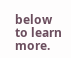below to learn more.